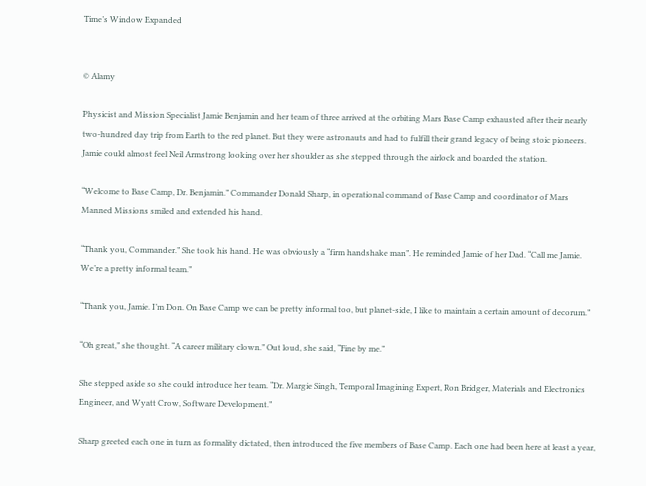Time’s Window Expanded


© Alamy

Physicist and Mission Specialist Jamie Benjamin and her team of three arrived at the orbiting Mars Base Camp exhausted after their nearly two-hundred day trip from Earth to the red planet. But they were astronauts and had to fulfill their grand legacy of being stoic pioneers. Jamie could almost feel Neil Armstrong looking over her shoulder as she stepped through the airlock and boarded the station.

“Welcome to Base Camp, Dr. Benjamin.” Commander Donald Sharp, in operational command of Base Camp and coordinator of Mars Manned Missions smiled and extended his hand.

“Thank you, Commander.” She took his hand. He was obviously a “firm handshake man”. He reminded Jamie of her Dad. “Call me Jamie. We’re a pretty informal team.”

“Thank you, Jamie. I’m Don. On Base Camp we can be pretty informal too, but planet-side, I like to maintain a certain amount of decorum.”

“Oh great,” she thought. “A career military clown.” Out loud, she said, “Fine by me.”

She stepped aside so she could introduce her team. “Dr. Margie Singh, Temporal Imagining Expert, Ron Bridger, Materials and Electronics Engineer, and Wyatt Crow, Software Development.”

Sharp greeted each one in turn as formality dictated, then introduced the five members of Base Camp. Each one had been here at least a year,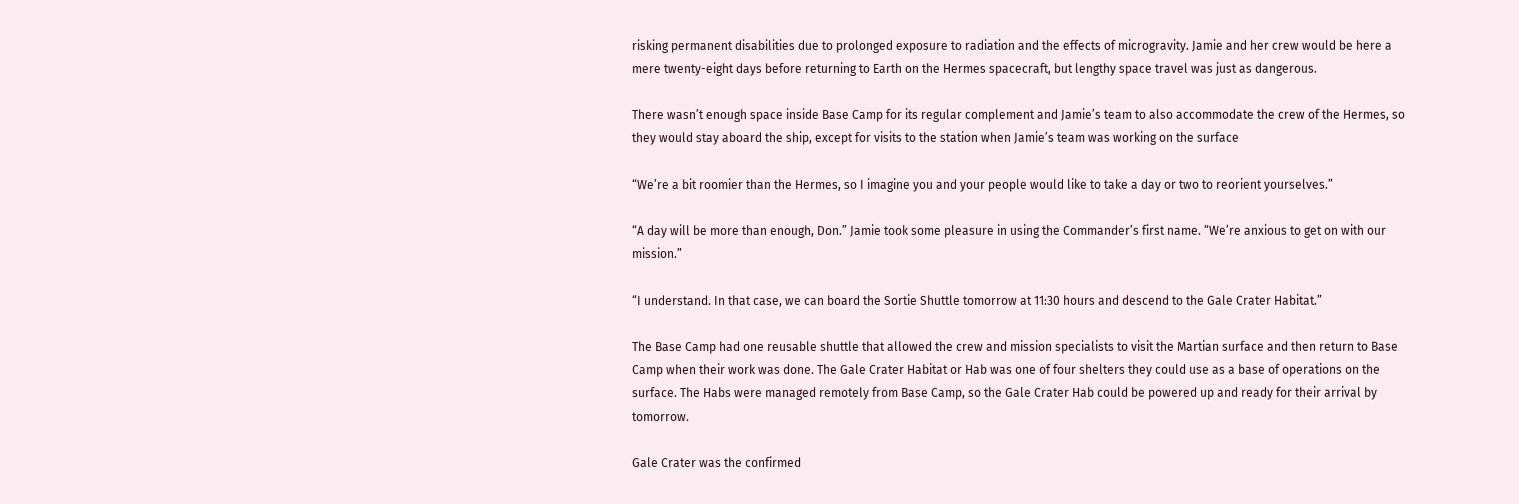risking permanent disabilities due to prolonged exposure to radiation and the effects of microgravity. Jamie and her crew would be here a mere twenty-eight days before returning to Earth on the Hermes spacecraft, but lengthy space travel was just as dangerous.

There wasn’t enough space inside Base Camp for its regular complement and Jamie’s team to also accommodate the crew of the Hermes, so they would stay aboard the ship, except for visits to the station when Jamie’s team was working on the surface

“We’re a bit roomier than the Hermes, so I imagine you and your people would like to take a day or two to reorient yourselves.”

“A day will be more than enough, Don.” Jamie took some pleasure in using the Commander’s first name. “We’re anxious to get on with our mission.”

“I understand. In that case, we can board the Sortie Shuttle tomorrow at 11:30 hours and descend to the Gale Crater Habitat.”

The Base Camp had one reusable shuttle that allowed the crew and mission specialists to visit the Martian surface and then return to Base Camp when their work was done. The Gale Crater Habitat or Hab was one of four shelters they could use as a base of operations on the surface. The Habs were managed remotely from Base Camp, so the Gale Crater Hab could be powered up and ready for their arrival by tomorrow.

Gale Crater was the confirmed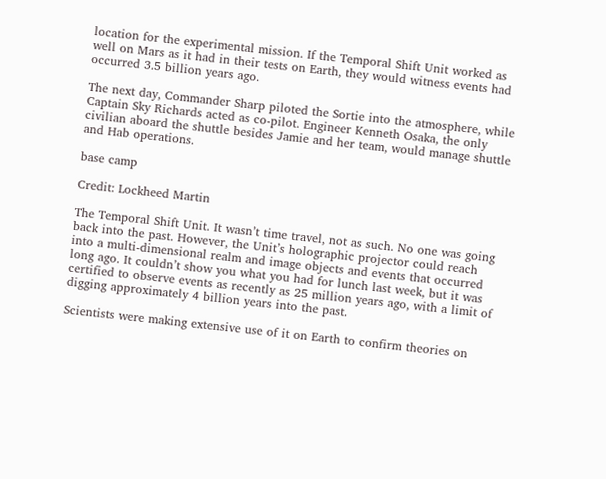location for the experimental mission. If the Temporal Shift Unit worked as well on Mars as it had in their tests on Earth, they would witness events had occurred 3.5 billion years ago.

The next day, Commander Sharp piloted the Sortie into the atmosphere, while Captain Sky Richards acted as co-pilot. Engineer Kenneth Osaka, the only civilian aboard the shuttle besides Jamie and her team, would manage shuttle and Hab operations.

base camp

Credit: Lockheed Martin

The Temporal Shift Unit. It wasn’t time travel, not as such. No one was going back into the past. However, the Unit’s holographic projector could reach into a multi-dimensional realm and image objects and events that occurred long ago. It couldn’t show you what you had for lunch last week, but it was certified to observe events as recently as 25 million years ago, with a limit of digging approximately 4 billion years into the past.

Scientists were making extensive use of it on Earth to confirm theories on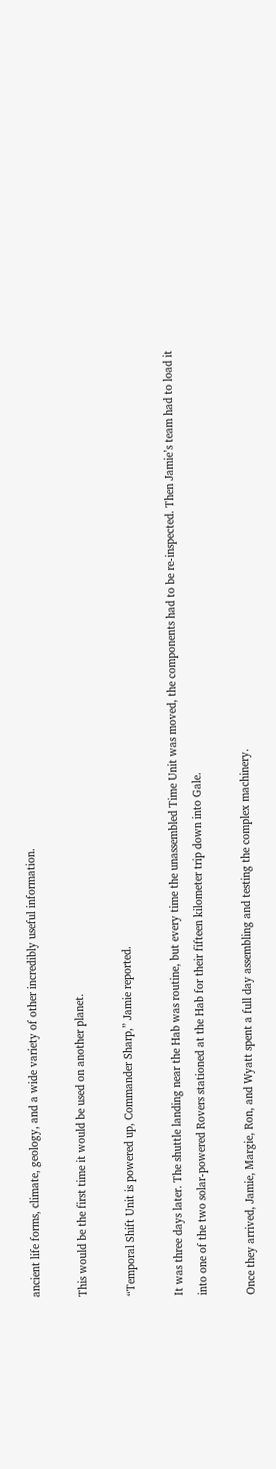ancient life forms, climate, geology, and a wide variety of other incredibly useful information.

This would be the first time it would be used on another planet.

“Temporal Shift Unit is powered up, Commander Sharp,” Jamie reported.

It was three days later. The shuttle landing near the Hab was routine, but every time the unassembled Time Unit was moved, the components had to be re-inspected. Then Jamie’s team had to load it into one of the two solar-powered Rovers stationed at the Hab for their fifteen kilometer trip down into Gale.

Once they arrived, Jamie, Margie, Ron, and Wyatt spent a full day assembling and testing the complex machinery.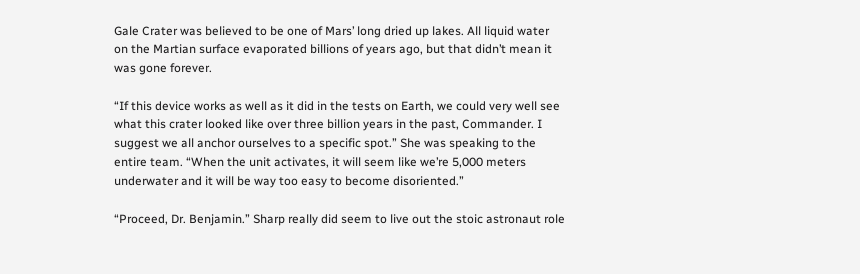Gale Crater was believed to be one of Mars’ long dried up lakes. All liquid water on the Martian surface evaporated billions of years ago, but that didn’t mean it was gone forever.

“If this device works as well as it did in the tests on Earth, we could very well see what this crater looked like over three billion years in the past, Commander. I suggest we all anchor ourselves to a specific spot.” She was speaking to the entire team. “When the unit activates, it will seem like we’re 5,000 meters underwater and it will be way too easy to become disoriented.”

“Proceed, Dr. Benjamin.” Sharp really did seem to live out the stoic astronaut role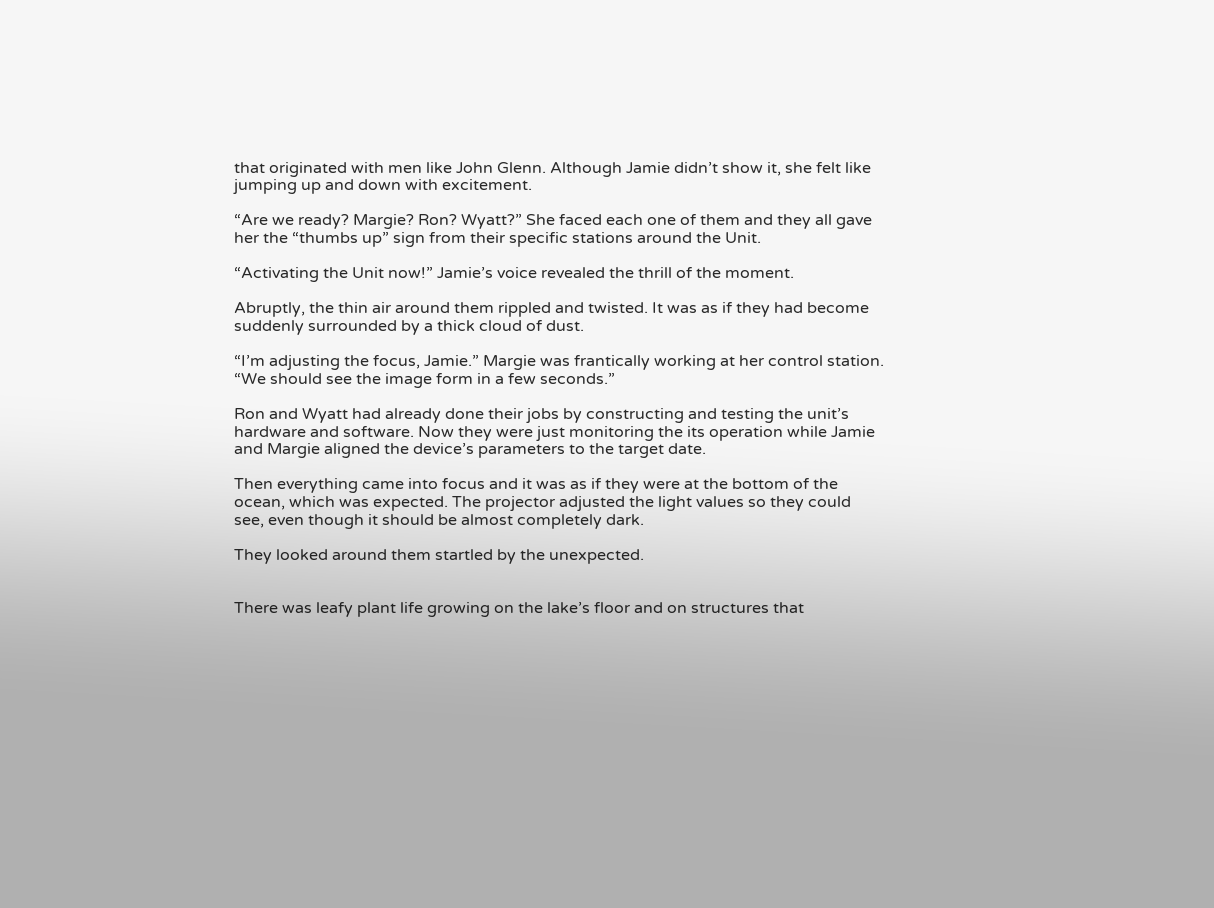that originated with men like John Glenn. Although Jamie didn’t show it, she felt like jumping up and down with excitement.

“Are we ready? Margie? Ron? Wyatt?” She faced each one of them and they all gave her the “thumbs up” sign from their specific stations around the Unit.

“Activating the Unit now!” Jamie’s voice revealed the thrill of the moment.

Abruptly, the thin air around them rippled and twisted. It was as if they had become suddenly surrounded by a thick cloud of dust.

“I’m adjusting the focus, Jamie.” Margie was frantically working at her control station. “We should see the image form in a few seconds.”

Ron and Wyatt had already done their jobs by constructing and testing the unit’s hardware and software. Now they were just monitoring the its operation while Jamie and Margie aligned the device’s parameters to the target date.

Then everything came into focus and it was as if they were at the bottom of the ocean, which was expected. The projector adjusted the light values so they could see, even though it should be almost completely dark.

They looked around them startled by the unexpected.


There was leafy plant life growing on the lake’s floor and on structures that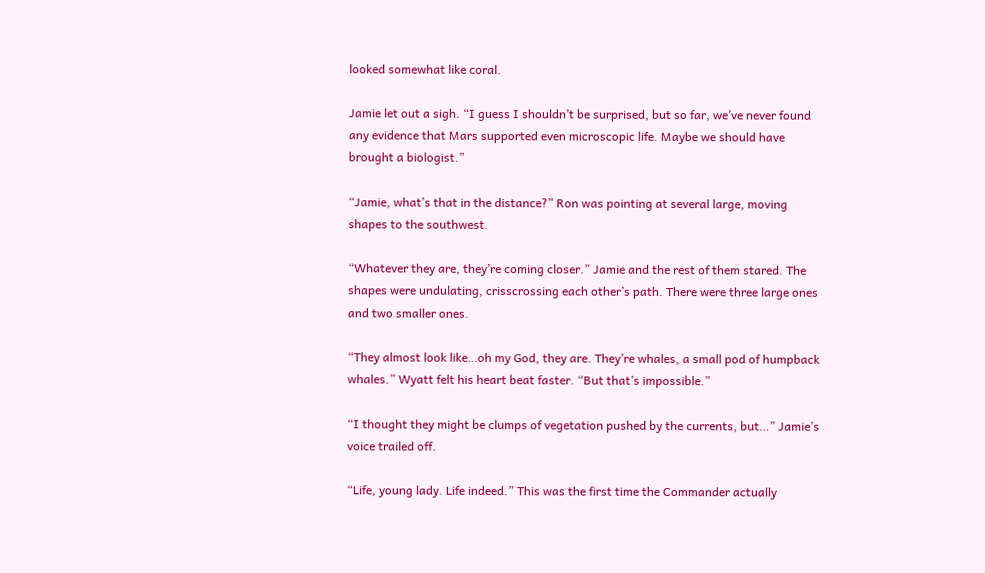looked somewhat like coral.

Jamie let out a sigh. “I guess I shouldn’t be surprised, but so far, we’ve never found any evidence that Mars supported even microscopic life. Maybe we should have brought a biologist.”

“Jamie, what’s that in the distance?” Ron was pointing at several large, moving shapes to the southwest.

“Whatever they are, they’re coming closer.” Jamie and the rest of them stared. The shapes were undulating, crisscrossing each other’s path. There were three large ones and two smaller ones.

“They almost look like…oh my God, they are. They’re whales, a small pod of humpback whales.” Wyatt felt his heart beat faster. “But that’s impossible.”

“I thought they might be clumps of vegetation pushed by the currents, but…” Jamie’s voice trailed off.

“Life, young lady. Life indeed.” This was the first time the Commander actually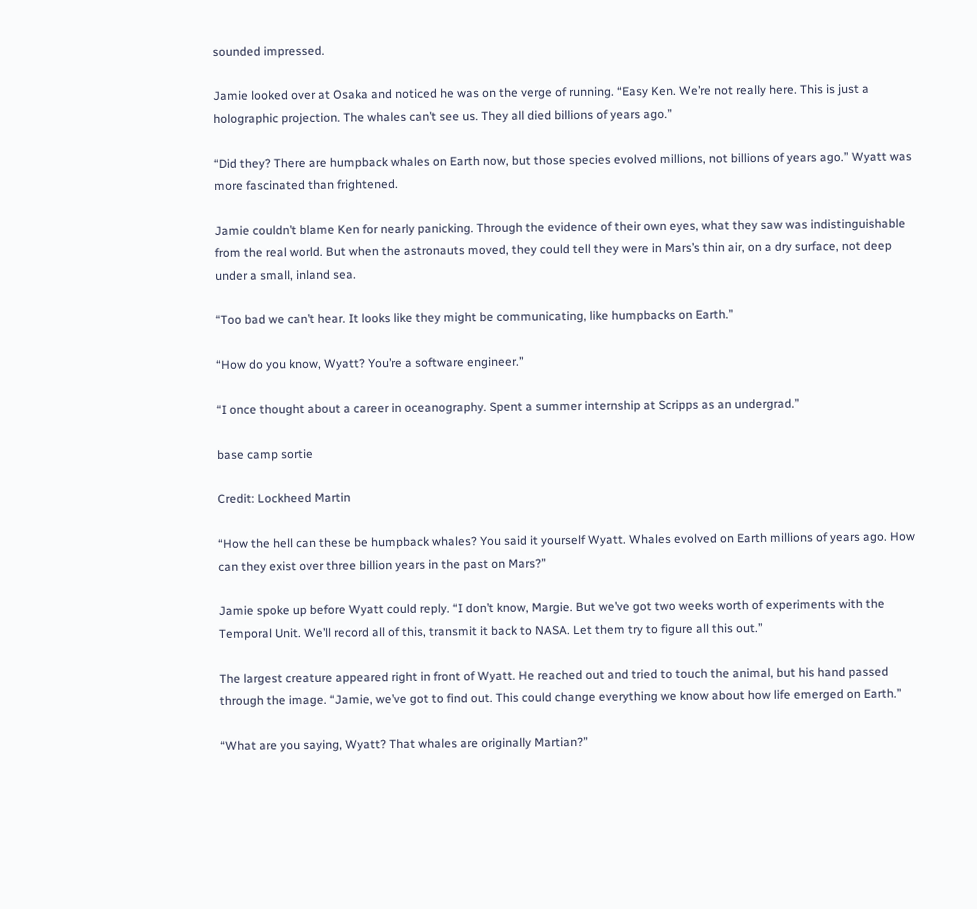sounded impressed.

Jamie looked over at Osaka and noticed he was on the verge of running. “Easy Ken. We’re not really here. This is just a holographic projection. The whales can’t see us. They all died billions of years ago.”

“Did they? There are humpback whales on Earth now, but those species evolved millions, not billions of years ago.” Wyatt was more fascinated than frightened.

Jamie couldn’t blame Ken for nearly panicking. Through the evidence of their own eyes, what they saw was indistinguishable from the real world. But when the astronauts moved, they could tell they were in Mars’s thin air, on a dry surface, not deep under a small, inland sea.

“Too bad we can’t hear. It looks like they might be communicating, like humpbacks on Earth.”

“How do you know, Wyatt? You’re a software engineer.”

“I once thought about a career in oceanography. Spent a summer internship at Scripps as an undergrad.”

base camp sortie

Credit: Lockheed Martin

“How the hell can these be humpback whales? You said it yourself Wyatt. Whales evolved on Earth millions of years ago. How can they exist over three billion years in the past on Mars?”

Jamie spoke up before Wyatt could reply. “I don’t know, Margie. But we’ve got two weeks worth of experiments with the Temporal Unit. We’ll record all of this, transmit it back to NASA. Let them try to figure all this out.”

The largest creature appeared right in front of Wyatt. He reached out and tried to touch the animal, but his hand passed through the image. “Jamie, we’ve got to find out. This could change everything we know about how life emerged on Earth.”

“What are you saying, Wyatt? That whales are originally Martian?”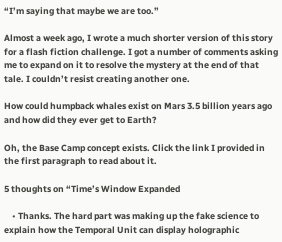“I’m saying that maybe we are too.”

Almost a week ago, I wrote a much shorter version of this story for a flash fiction challenge. I got a number of comments asking me to expand on it to resolve the mystery at the end of that tale. I couldn’t resist creating another one.

How could humpback whales exist on Mars 3.5 billion years ago and how did they ever get to Earth?

Oh, the Base Camp concept exists. Click the link I provided in the first paragraph to read about it.

5 thoughts on “Time’s Window Expanded

    • Thanks. The hard part was making up the fake science to explain how the Temporal Unit can display holographic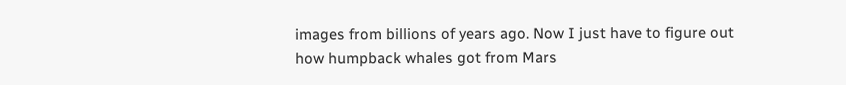images from billions of years ago. Now I just have to figure out how humpback whales got from Mars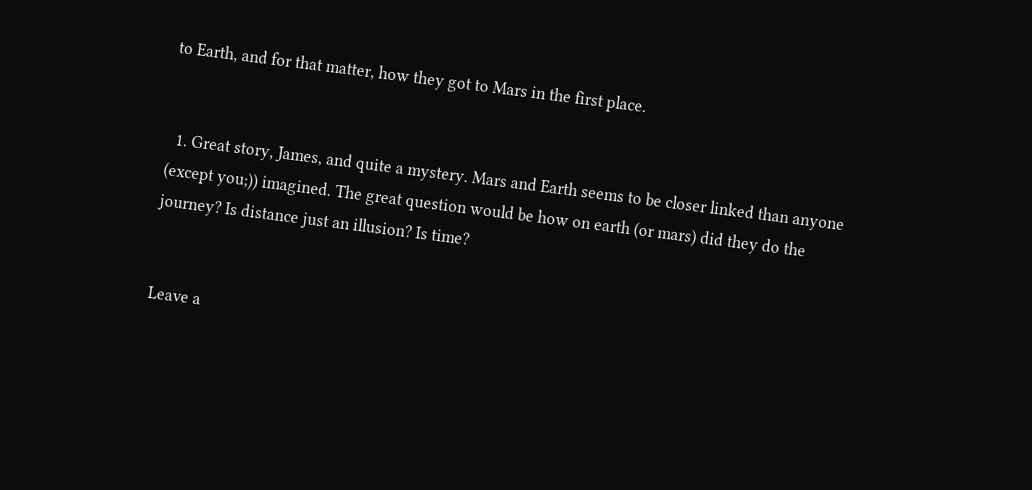to Earth, and for that matter, how they got to Mars in the first place.


  1. Great story, James, and quite a mystery. Mars and Earth seems to be closer linked than anyone (except you;)) imagined. The great question would be how on earth (or mars) did they do the journey? Is distance just an illusion? Is time?


Leave a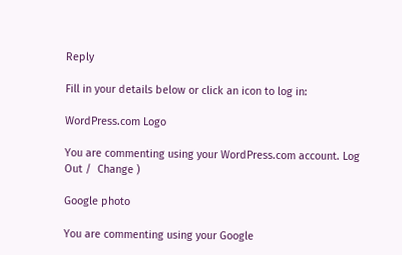Reply

Fill in your details below or click an icon to log in:

WordPress.com Logo

You are commenting using your WordPress.com account. Log Out /  Change )

Google photo

You are commenting using your Google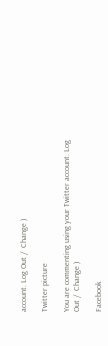account. Log Out /  Change )

Twitter picture

You are commenting using your Twitter account. Log Out /  Change )

Facebook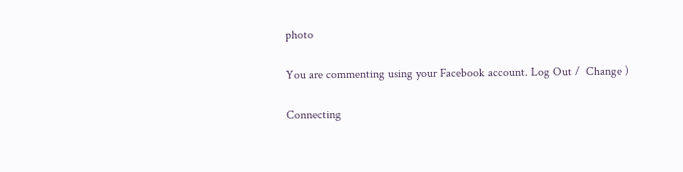photo

You are commenting using your Facebook account. Log Out /  Change )

Connecting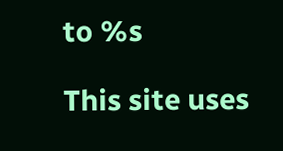to %s

This site uses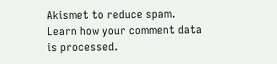Akismet to reduce spam. Learn how your comment data is processed.